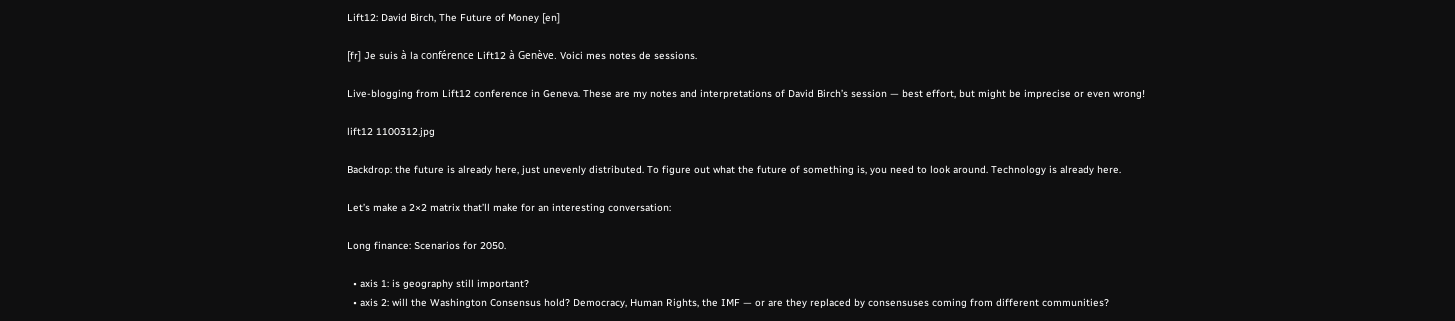Lift12: David Birch, The Future of Money [en]

[fr] Je suis à la conférence Lift12 à Genève. Voici mes notes de sessions.

Live-blogging from Lift12 conference in Geneva. These are my notes and interpretations of David Birch’s session — best effort, but might be imprecise or even wrong!

lift12 1100312.jpg

Backdrop: the future is already here, just unevenly distributed. To figure out what the future of something is, you need to look around. Technology is already here.

Let’s make a 2×2 matrix that’ll make for an interesting conversation:

Long finance: Scenarios for 2050.

  • axis 1: is geography still important?
  • axis 2: will the Washington Consensus hold? Democracy, Human Rights, the IMF — or are they replaced by consensuses coming from different communities?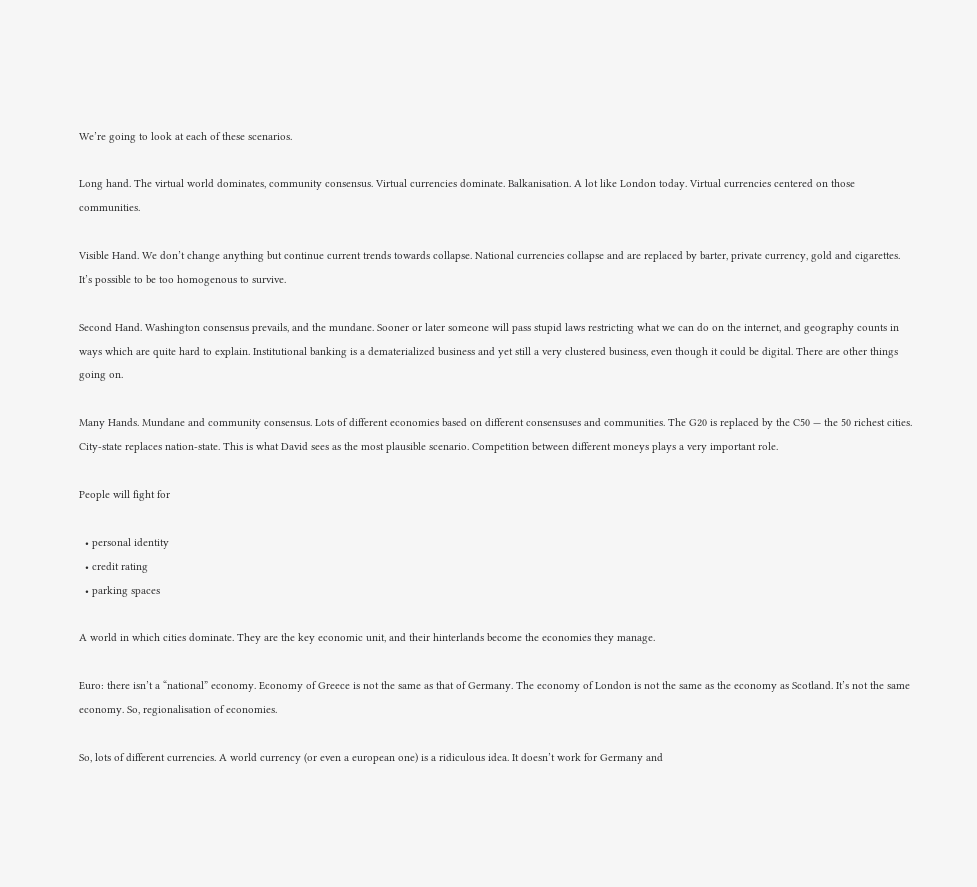We’re going to look at each of these scenarios.

Long hand. The virtual world dominates, community consensus. Virtual currencies dominate. Balkanisation. A lot like London today. Virtual currencies centered on those communities.

Visible Hand. We don’t change anything but continue current trends towards collapse. National currencies collapse and are replaced by barter, private currency, gold and cigarettes. It’s possible to be too homogenous to survive.

Second Hand. Washington consensus prevails, and the mundane. Sooner or later someone will pass stupid laws restricting what we can do on the internet, and geography counts in ways which are quite hard to explain. Institutional banking is a dematerialized business and yet still a very clustered business, even though it could be digital. There are other things going on.

Many Hands. Mundane and community consensus. Lots of different economies based on different consensuses and communities. The G20 is replaced by the C50 — the 50 richest cities. City-state replaces nation-state. This is what David sees as the most plausible scenario. Competition between different moneys plays a very important role.

People will fight for

  • personal identity
  • credit rating
  • parking spaces

A world in which cities dominate. They are the key economic unit, and their hinterlands become the economies they manage.

Euro: there isn’t a “national” economy. Economy of Greece is not the same as that of Germany. The economy of London is not the same as the economy as Scotland. It’s not the same economy. So, regionalisation of economies.

So, lots of different currencies. A world currency (or even a european one) is a ridiculous idea. It doesn’t work for Germany and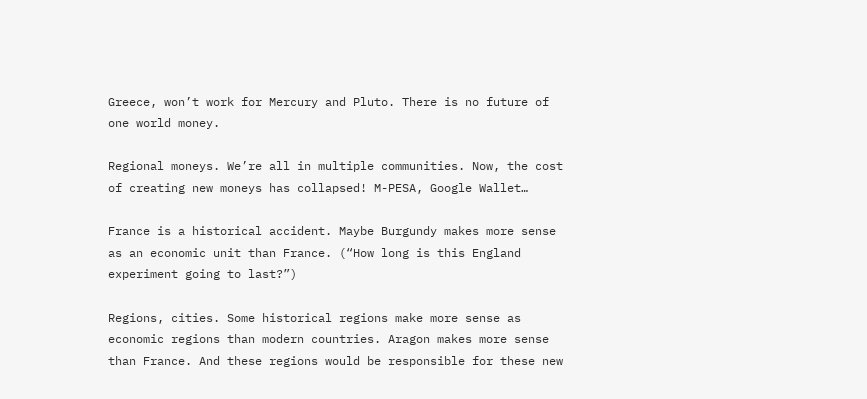Greece, won’t work for Mercury and Pluto. There is no future of one world money.

Regional moneys. We’re all in multiple communities. Now, the cost of creating new moneys has collapsed! M-PESA, Google Wallet…

France is a historical accident. Maybe Burgundy makes more sense as an economic unit than France. (“How long is this England experiment going to last?”)

Regions, cities. Some historical regions make more sense as economic regions than modern countries. Aragon makes more sense than France. And these regions would be responsible for these new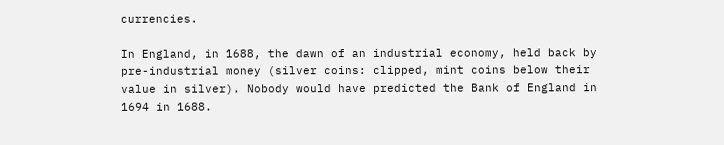currencies.

In England, in 1688, the dawn of an industrial economy, held back by pre-industrial money (silver coins: clipped, mint coins below their value in silver). Nobody would have predicted the Bank of England in 1694 in 1688.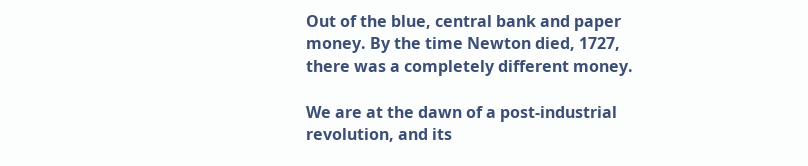Out of the blue, central bank and paper money. By the time Newton died, 1727, there was a completely different money.

We are at the dawn of a post-industrial revolution, and its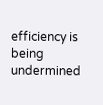efficiency is being undermined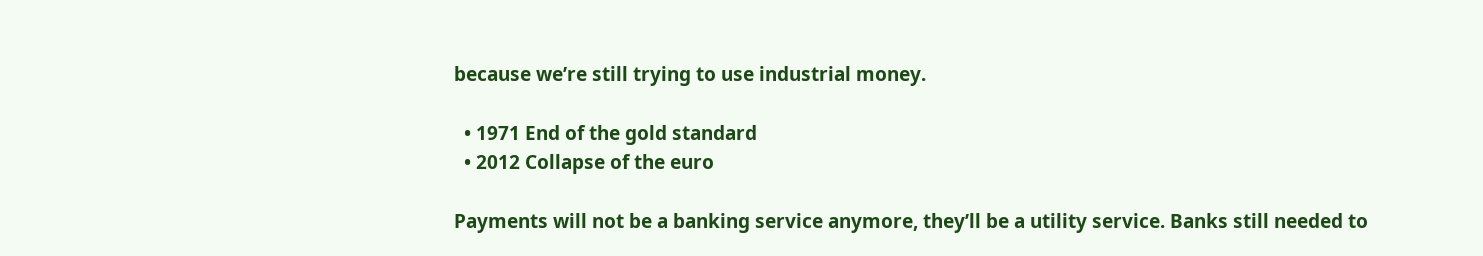because we’re still trying to use industrial money.

  • 1971 End of the gold standard
  • 2012 Collapse of the euro

Payments will not be a banking service anymore, they’ll be a utility service. Banks still needed to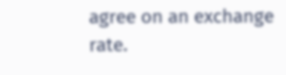agree on an exchange rate.